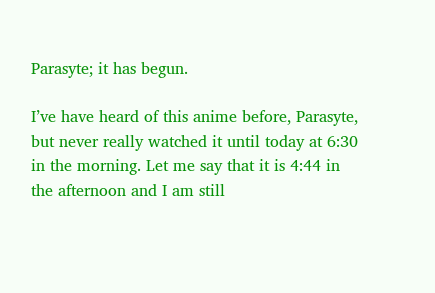Parasyte; it has begun.

I’ve have heard of this anime before, Parasyte, but never really watched it until today at 6:30 in the morning. Let me say that it is 4:44 in the afternoon and I am still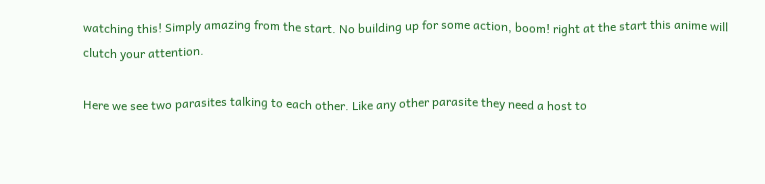watching this! Simply amazing from the start. No building up for some action, boom! right at the start this anime will clutch your attention.

Here we see two parasites talking to each other. Like any other parasite they need a host to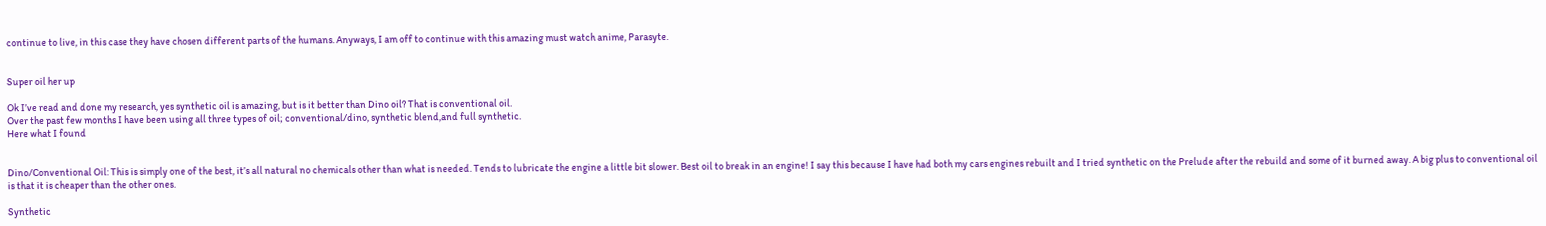continue to live, in this case they have chosen different parts of the humans. Anyways, I am off to continue with this amazing must watch anime, Parasyte.


Super oil her up

Ok I’ve read and done my research, yes synthetic oil is amazing, but is it better than Dino oil? That is conventional oil.
Over the past few months I have been using all three types of oil; conventional/dino, synthetic blend,and full synthetic.
Here what I found


Dino/Conventional Oil: This is simply one of the best, it’s all natural no chemicals other than what is needed. Tends to lubricate the engine a little bit slower. Best oil to break in an engine! I say this because I have had both my cars engines rebuilt and I tried synthetic on the Prelude after the rebuild and some of it burned away. A big plus to conventional oil is that it is cheaper than the other ones.

Synthetic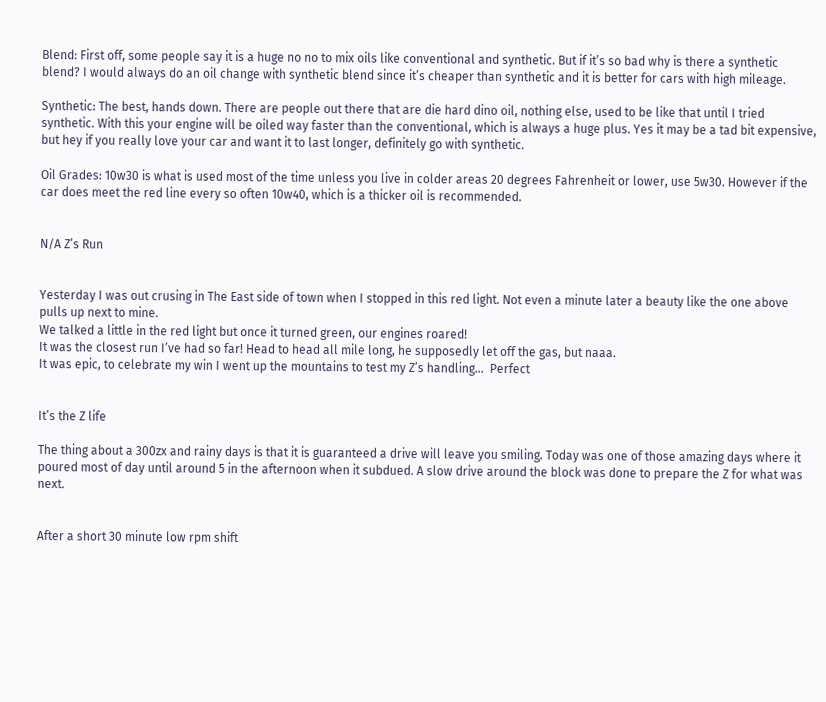Blend: First off, some people say it is a huge no no to mix oils like conventional and synthetic. But if it’s so bad why is there a synthetic blend? I would always do an oil change with synthetic blend since it’s cheaper than synthetic and it is better for cars with high mileage.

Synthetic: The best, hands down. There are people out there that are die hard dino oil, nothing else, used to be like that until I tried synthetic. With this your engine will be oiled way faster than the conventional, which is always a huge plus. Yes it may be a tad bit expensive, but hey if you really love your car and want it to last longer, definitely go with synthetic.

Oil Grades: 10w30 is what is used most of the time unless you live in colder areas 20 degrees Fahrenheit or lower, use 5w30. However if the car does meet the red line every so often 10w40, which is a thicker oil is recommended.


N/A Z’s Run


Yesterday I was out crusing in The East side of town when I stopped in this red light. Not even a minute later a beauty like the one above pulls up next to mine.
We talked a little in the red light but once it turned green, our engines roared!
It was the closest run I’ve had so far! Head to head all mile long, he supposedly let off the gas, but naaa.
It was epic, to celebrate my win I went up the mountains to test my Z’s handling…  Perfect


It’s the Z life

The thing about a 300zx and rainy days is that it is guaranteed a drive will leave you smiling. Today was one of those amazing days where it poured most of day until around 5 in the afternoon when it subdued. A slow drive around the block was done to prepare the Z for what was next.


After a short 30 minute low rpm shift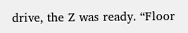drive, the Z was ready. “Floor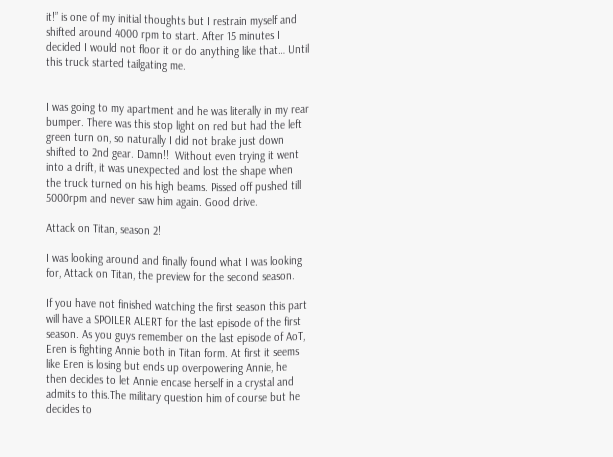it!” is one of my initial thoughts but I restrain myself and shifted around 4000 rpm to start. After 15 minutes I decided I would not floor it or do anything like that… Until this truck started tailgating me.


I was going to my apartment and he was literally in my rear bumper. There was this stop light on red but had the left green turn on, so naturally I did not brake just down shifted to 2nd gear. Damn!!  Without even trying it went into a drift, it was unexpected and lost the shape when the truck turned on his high beams. Pissed off pushed till 5000rpm and never saw him again. Good drive.

Attack on Titan, season 2!

I was looking around and finally found what I was looking for, Attack on Titan, the preview for the second season.

If you have not finished watching the first season this part will have a SPOILER ALERT for the last episode of the first season. As you guys remember on the last episode of AoT, Eren is fighting Annie both in Titan form. At first it seems like Eren is losing but ends up overpowering Annie, he then decides to let Annie encase herself in a crystal and admits to this.The military question him of course but he decides to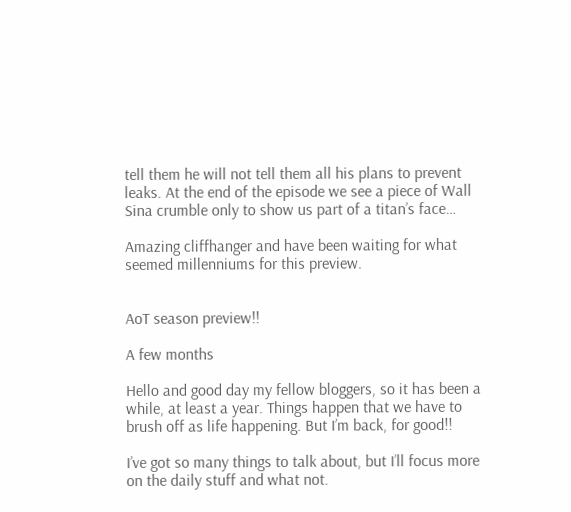tell them he will not tell them all his plans to prevent leaks. At the end of the episode we see a piece of Wall Sina crumble only to show us part of a titan’s face…

Amazing cliffhanger and have been waiting for what seemed millenniums for this preview.


AoT season preview!!

A few months

Hello and good day my fellow bloggers, so it has been a while, at least a year. Things happen that we have to brush off as life happening. But I’m back, for good!!

I’ve got so many things to talk about, but I’ll focus more on the daily stuff and what not.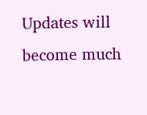Updates will become much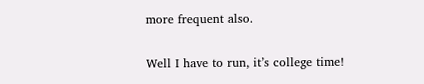more frequent also.

Well I have to run, it’s college time!